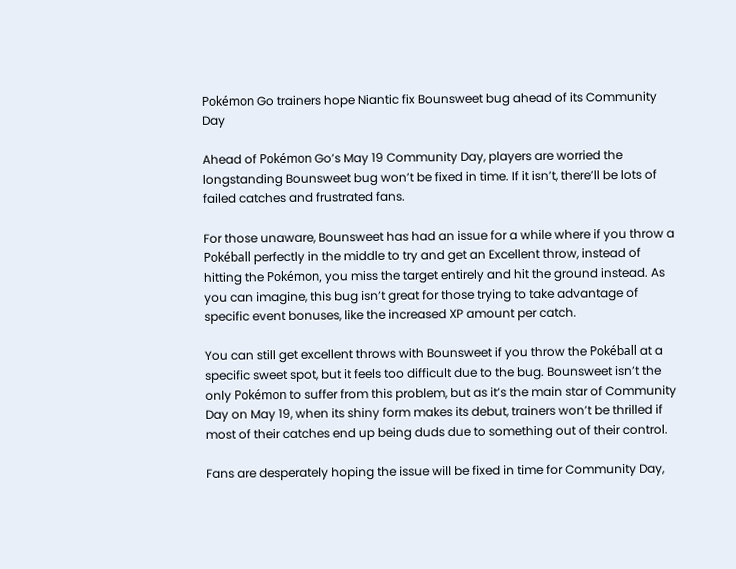Pokémon Go trainers hope Niantic fix Bounsweet bug ahead of its Community Day

Ahead of Pokémon Go’s May 19 Community Day, players are worried the longstanding Bounsweet bug won’t be fixed in time. If it isn’t, there’ll be lots of failed catches and frustrated fans.

For those unaware, Bounsweet has had an issue for a while where if you throw a Pokéball perfectly in the middle to try and get an Excellent throw, instead of hitting the Pokémon, you miss the target entirely and hit the ground instead. As you can imagine, this bug isn’t great for those trying to take advantage of specific event bonuses, like the increased XP amount per catch.

You can still get excellent throws with Bounsweet if you throw the Pokéball at a specific sweet spot, but it feels too difficult due to the bug. Bounsweet isn’t the only Pokémon to suffer from this problem, but as it’s the main star of Community Day on May 19, when its shiny form makes its debut, trainers won’t be thrilled if most of their catches end up being duds due to something out of their control.

Fans are desperately hoping the issue will be fixed in time for Community Day,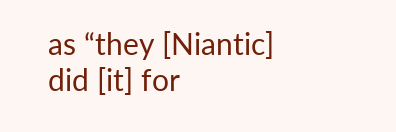as “they [Niantic] did [it] for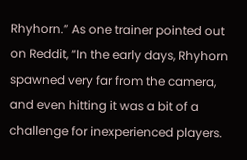Rhyhorn.” As one trainer pointed out on Reddit, “In the early days, Rhyhorn spawned very far from the camera, and even hitting it was a bit of a challenge for inexperienced players.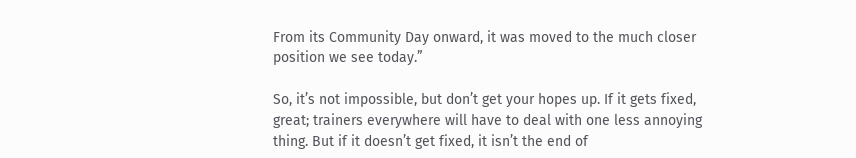From its Community Day onward, it was moved to the much closer position we see today.”

So, it’s not impossible, but don’t get your hopes up. If it gets fixed, great; trainers everywhere will have to deal with one less annoying thing. But if it doesn’t get fixed, it isn’t the end of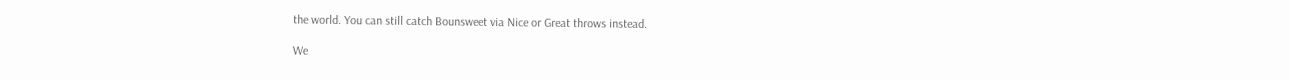the world. You can still catch Bounsweet via Nice or Great throws instead.

We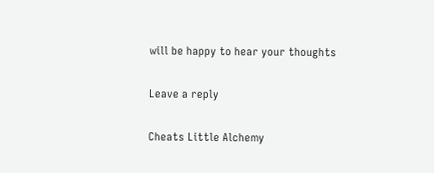will be happy to hear your thoughts

Leave a reply

Cheats Little Alchemy